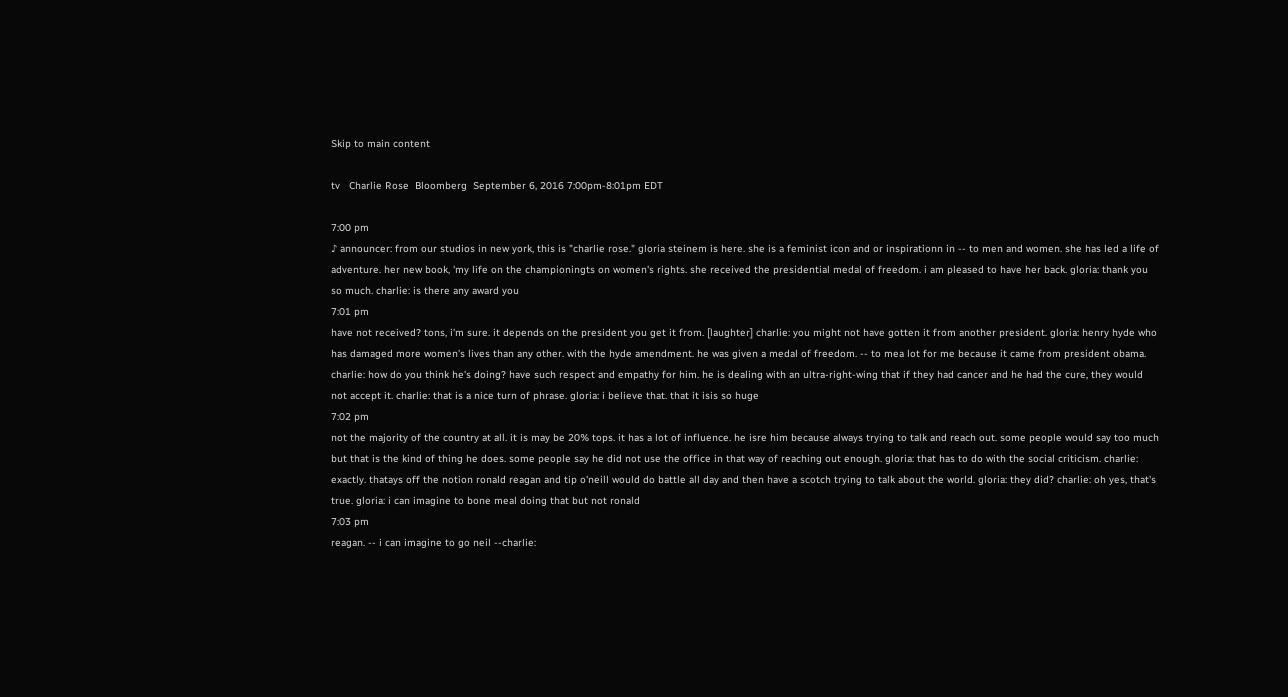Skip to main content

tv   Charlie Rose  Bloomberg  September 6, 2016 7:00pm-8:01pm EDT

7:00 pm
♪ announcer: from our studios in new york, this is "charlie rose." gloria steinem is here. she is a feminist icon and or inspirationn in -- to men and women. she has led a life of adventure. her new book, 'my life on the championingts on women's rights. she received the presidential medal of freedom. i am pleased to have her back. gloria: thank you so much. charlie: is there any award you
7:01 pm
have not received? tons, i'm sure. it depends on the president you get it from. [laughter] charlie: you might not have gotten it from another president. gloria: henry hyde who has damaged more women's lives than any other. with the hyde amendment. he was given a medal of freedom. -- to mea lot for me because it came from president obama. charlie: how do you think he's doing? have such respect and empathy for him. he is dealing with an ultra-right-wing that if they had cancer and he had the cure, they would not accept it. charlie: that is a nice turn of phrase. gloria: i believe that. that it isis so huge
7:02 pm
not the majority of the country at all. it is may be 20% tops. it has a lot of influence. he isre him because always trying to talk and reach out. some people would say too much but that is the kind of thing he does. some people say he did not use the office in that way of reaching out enough. gloria: that has to do with the social criticism. charlie: exactly. thatays off the notion ronald reagan and tip o'neill would do battle all day and then have a scotch trying to talk about the world. gloria: they did? charlie: oh yes, that's true. gloria: i can imagine to bone meal doing that but not ronald
7:03 pm
reagan. -- i can imagine to go neil --charlie: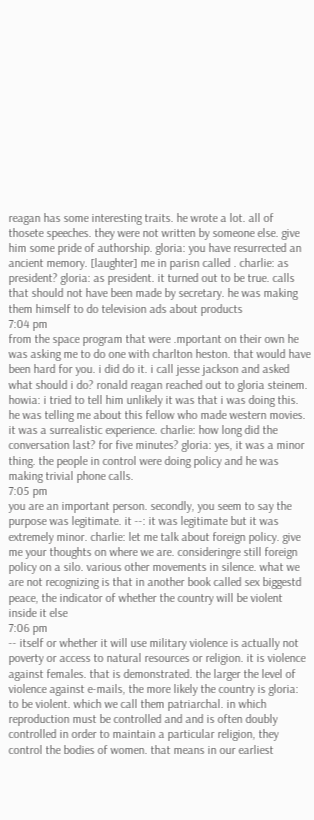reagan has some interesting traits. he wrote a lot. all of thosete speeches. they were not written by someone else. give him some pride of authorship. gloria: you have resurrected an ancient memory. [laughter] me in parisn called . charlie: as president? gloria: as president. it turned out to be true. calls that should not have been made by secretary. he was making them himself to do television ads about products
7:04 pm
from the space program that were .mportant on their own he was asking me to do one with charlton heston. that would have been hard for you. i did do it. i call jesse jackson and asked what should i do? ronald reagan reached out to gloria steinem. howia: i tried to tell him unlikely it was that i was doing this. he was telling me about this fellow who made western movies. it was a surrealistic experience. charlie: how long did the conversation last? for five minutes? gloria: yes, it was a minor thing. the people in control were doing policy and he was making trivial phone calls.
7:05 pm
you are an important person. secondly, you seem to say the purpose was legitimate. it --: it was legitimate but it was extremely minor. charlie: let me talk about foreign policy. give me your thoughts on where we are. consideringre still foreign policy on a silo. various other movements in silence. what we are not recognizing is that in another book called sex biggestd peace, the indicator of whether the country will be violent inside it else
7:06 pm
-- itself or whether it will use military violence is actually not poverty or access to natural resources or religion. it is violence against females. that is demonstrated. the larger the level of violence against e-mails, the more likely the country is gloria: to be violent. which we call them patriarchal. in which reproduction must be controlled and and is often doubly controlled in order to maintain a particular religion, they control the bodies of women. that means in our earliest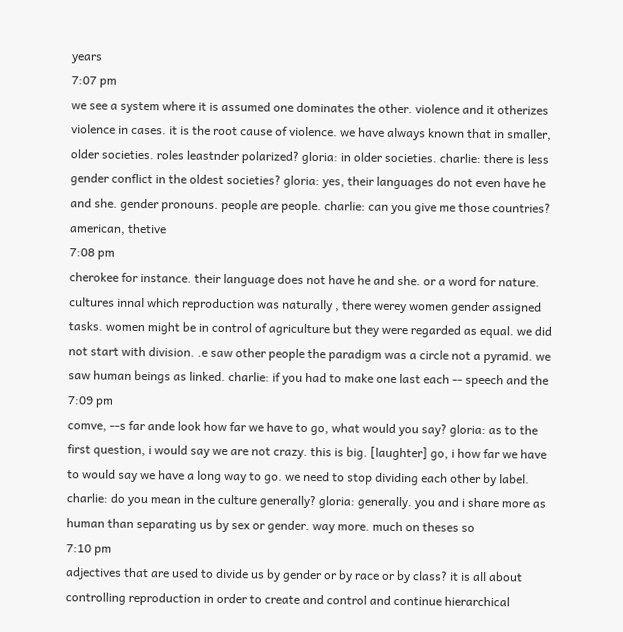years
7:07 pm
we see a system where it is assumed one dominates the other. violence and it otherizes violence in cases. it is the root cause of violence. we have always known that in smaller, older societies. roles leastnder polarized? gloria: in older societies. charlie: there is less gender conflict in the oldest societies? gloria: yes, their languages do not even have he and she. gender pronouns. people are people. charlie: can you give me those countries? american, thetive
7:08 pm
cherokee for instance. their language does not have he and she. or a word for nature. cultures innal which reproduction was naturally , there werey women gender assigned tasks. women might be in control of agriculture but they were regarded as equal. we did not start with division. .e saw other people the paradigm was a circle not a pyramid. we saw human beings as linked. charlie: if you had to make one last each -- speech and the
7:09 pm
comve, --s far ande look how far we have to go, what would you say? gloria: as to the first question, i would say we are not crazy. this is big. [laughter] go, i how far we have to would say we have a long way to go. we need to stop dividing each other by label. charlie: do you mean in the culture generally? gloria: generally. you and i share more as human than separating us by sex or gender. way more. much on theses so
7:10 pm
adjectives that are used to divide us by gender or by race or by class? it is all about controlling reproduction in order to create and control and continue hierarchical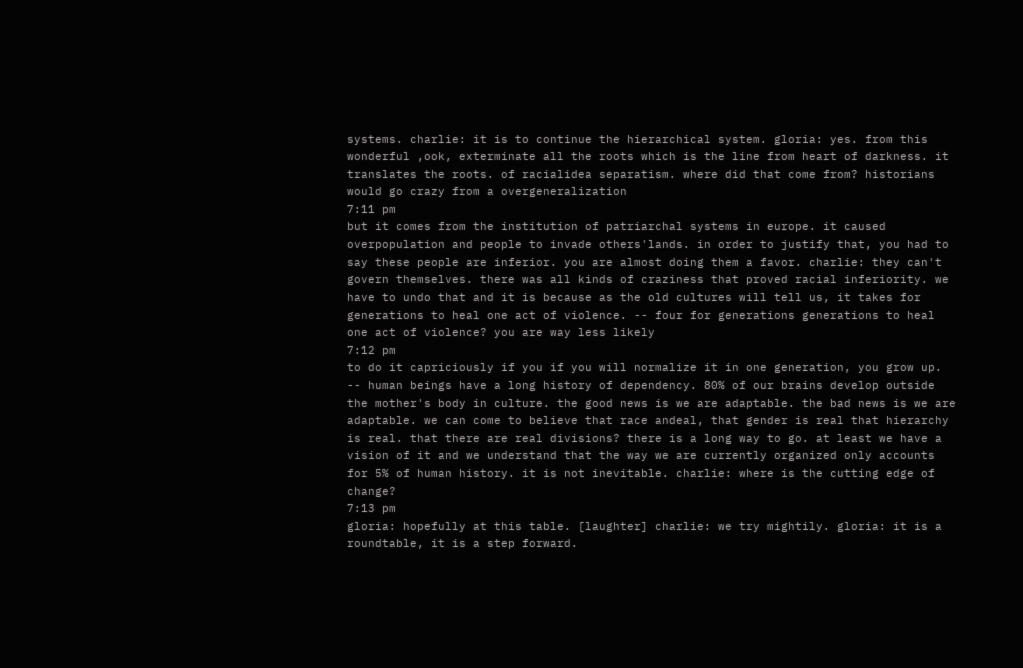systems. charlie: it is to continue the hierarchical system. gloria: yes. from this wonderful ,ook, exterminate all the roots which is the line from heart of darkness. it translates the roots. of racialidea separatism. where did that come from? historians would go crazy from a overgeneralization
7:11 pm
but it comes from the institution of patriarchal systems in europe. it caused overpopulation and people to invade others'lands. in order to justify that, you had to say these people are inferior. you are almost doing them a favor. charlie: they can't govern themselves. there was all kinds of craziness that proved racial inferiority. we have to undo that and it is because as the old cultures will tell us, it takes for generations to heal one act of violence. -- four for generations generations to heal one act of violence? you are way less likely
7:12 pm
to do it capriciously if you if you will normalize it in one generation, you grow up. -- human beings have a long history of dependency. 80% of our brains develop outside the mother's body in culture. the good news is we are adaptable. the bad news is we are adaptable. we can come to believe that race andeal, that gender is real that hierarchy is real. that there are real divisions? there is a long way to go. at least we have a vision of it and we understand that the way we are currently organized only accounts for 5% of human history. it is not inevitable. charlie: where is the cutting edge of change?
7:13 pm
gloria: hopefully at this table. [laughter] charlie: we try mightily. gloria: it is a roundtable, it is a step forward.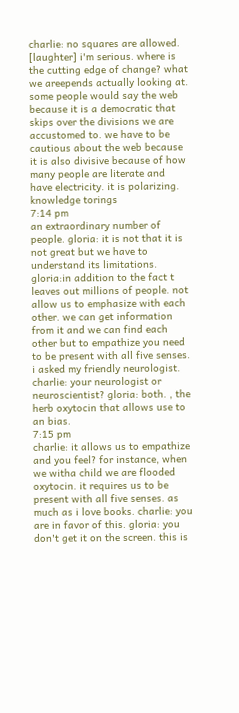charlie: no squares are allowed. [laughter] i'm serious. where is the cutting edge of change? what we areepends actually looking at. some people would say the web because it is a democratic that skips over the divisions we are accustomed to. we have to be cautious about the web because it is also divisive because of how many people are literate and have electricity. it is polarizing. knowledge torings
7:14 pm
an extraordinary number of people. gloria: it is not that it is not great but we have to understand its limitations. gloria:in addition to the fact t leaves out millions of people. not allow us to emphasize with each other. we can get information from it and we can find each other but to empathize you need to be present with all five senses. i asked my friendly neurologist. charlie: your neurologist or neuroscientist? gloria: both. , the herb oxytocin that allows use to an bias.
7:15 pm
charlie: it allows us to empathize and you feel? for instance, when we witha child we are flooded oxytocin. it requires us to be present with all five senses. as much as i love books. charlie: you are in favor of this. gloria: you don't get it on the screen. this is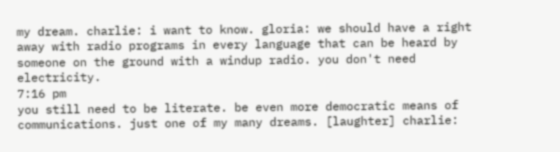my dream. charlie: i want to know. gloria: we should have a right away with radio programs in every language that can be heard by someone on the ground with a windup radio. you don't need electricity.
7:16 pm
you still need to be literate. be even more democratic means of communications. just one of my many dreams. [laughter] charlie: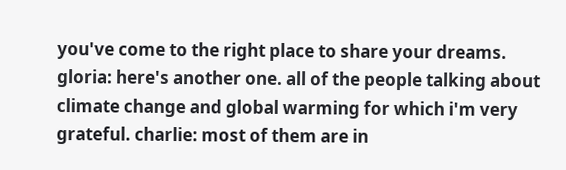you've come to the right place to share your dreams. gloria: here's another one. all of the people talking about climate change and global warming for which i'm very grateful. charlie: most of them are in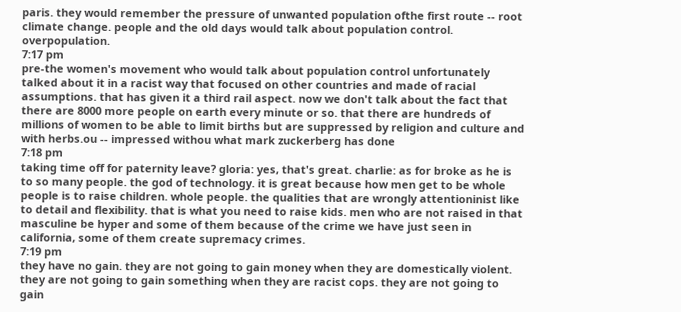paris. they would remember the pressure of unwanted population ofthe first route -- root climate change. people and the old days would talk about population control. overpopulation.
7:17 pm
pre-the women's movement who would talk about population control unfortunately talked about it in a racist way that focused on other countries and made of racial assumptions. that has given it a third rail aspect. now we don't talk about the fact that there are 8000 more people on earth every minute or so. that there are hundreds of millions of women to be able to limit births but are suppressed by religion and culture and with herbs.ou -- impressed withou what mark zuckerberg has done
7:18 pm
taking time off for paternity leave? gloria: yes, that's great. charlie: as for broke as he is to so many people. the god of technology. it is great because how men get to be whole people is to raise children. whole people. the qualities that are wrongly attentioninist like to detail and flexibility. that is what you need to raise kids. men who are not raised in that masculine be hyper and some of them because of the crime we have just seen in california, some of them create supremacy crimes.
7:19 pm
they have no gain. they are not going to gain money when they are domestically violent. they are not going to gain something when they are racist cops. they are not going to gain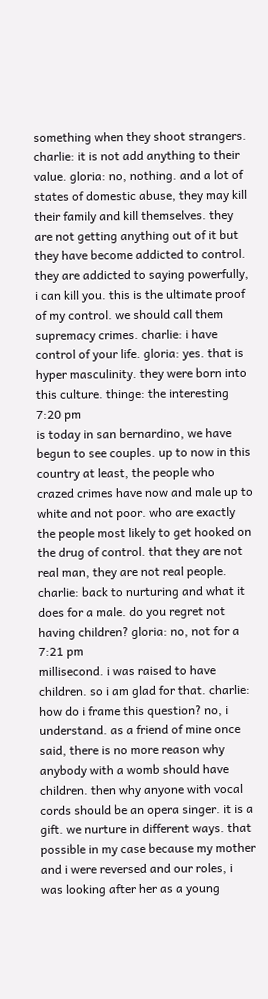something when they shoot strangers. charlie: it is not add anything to their value. gloria: no, nothing. and a lot of states of domestic abuse, they may kill their family and kill themselves. they are not getting anything out of it but they have become addicted to control. they are addicted to saying powerfully, i can kill you. this is the ultimate proof of my control. we should call them supremacy crimes. charlie: i have control of your life. gloria: yes. that is hyper masculinity. they were born into this culture. thinge: the interesting
7:20 pm
is today in san bernardino, we have begun to see couples. up to now in this country at least, the people who crazed crimes have now and male up to white and not poor. who are exactly the people most likely to get hooked on the drug of control. that they are not real man, they are not real people. charlie: back to nurturing and what it does for a male. do you regret not having children? gloria: no, not for a
7:21 pm
millisecond. i was raised to have children. so i am glad for that. charlie: how do i frame this question? no, i understand. as a friend of mine once said, there is no more reason why anybody with a womb should have children. then why anyone with vocal cords should be an opera singer. it is a gift. we nurture in different ways. that possible in my case because my mother and i were reversed and our roles, i was looking after her as a young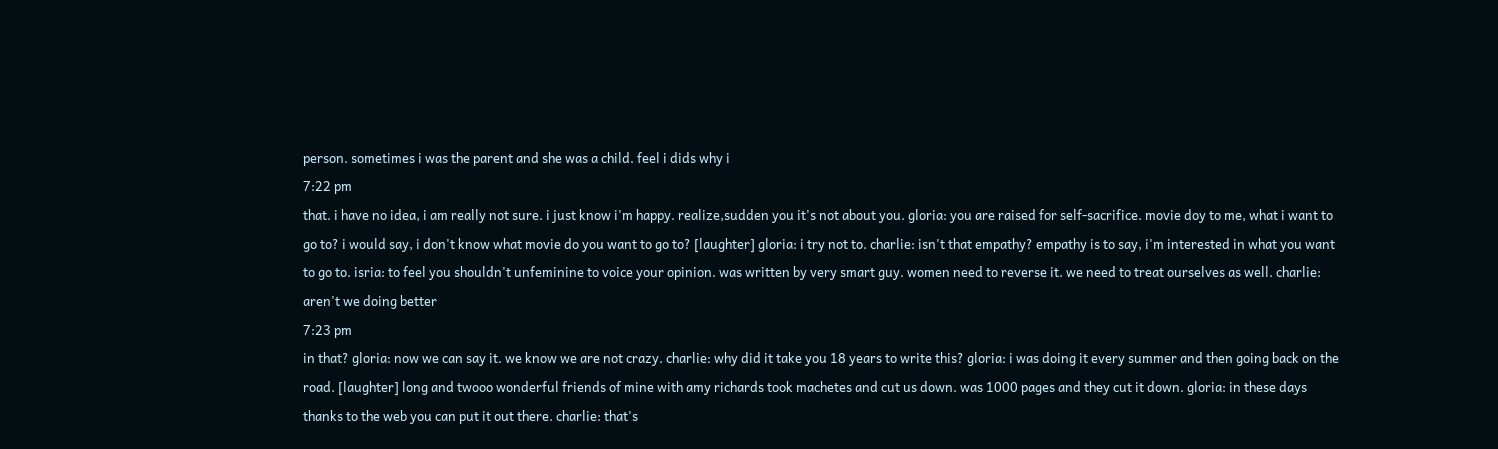person. sometimes i was the parent and she was a child. feel i dids why i
7:22 pm
that. i have no idea, i am really not sure. i just know i'm happy. realize,sudden you it's not about you. gloria: you are raised for self-sacrifice. movie doy to me, what i want to go to? i would say, i don't know what movie do you want to go to? [laughter] gloria: i try not to. charlie: isn't that empathy? empathy is to say, i'm interested in what you want to go to. isria: to feel you shouldn't unfeminine to voice your opinion. was written by very smart guy. women need to reverse it. we need to treat ourselves as well. charlie: aren't we doing better
7:23 pm
in that? gloria: now we can say it. we know we are not crazy. charlie: why did it take you 18 years to write this? gloria: i was doing it every summer and then going back on the road. [laughter] long and twooo wonderful friends of mine with amy richards took machetes and cut us down. was 1000 pages and they cut it down. gloria: in these days thanks to the web you can put it out there. charlie: that's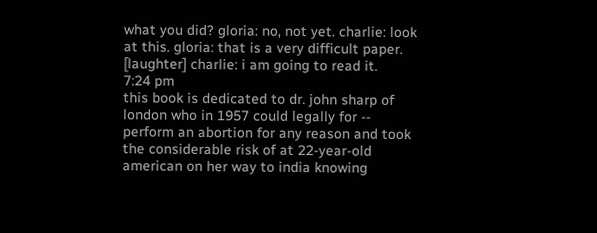what you did? gloria: no, not yet. charlie: look at this. gloria: that is a very difficult paper. [laughter] charlie: i am going to read it.
7:24 pm
this book is dedicated to dr. john sharp of london who in 1957 could legally for -- perform an abortion for any reason and took the considerable risk of at 22-year-old american on her way to india knowing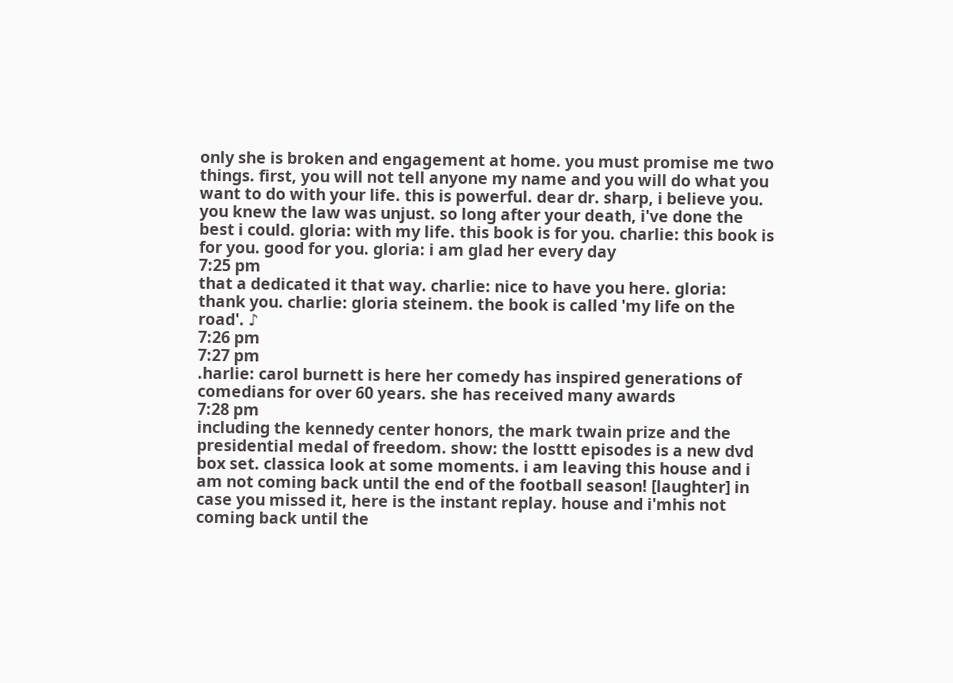only she is broken and engagement at home. you must promise me two things. first, you will not tell anyone my name and you will do what you want to do with your life. this is powerful. dear dr. sharp, i believe you. you knew the law was unjust. so long after your death, i've done the best i could. gloria: with my life. this book is for you. charlie: this book is for you. good for you. gloria: i am glad her every day
7:25 pm
that a dedicated it that way. charlie: nice to have you here. gloria: thank you. charlie: gloria steinem. the book is called 'my life on the road'. ♪
7:26 pm
7:27 pm
.harlie: carol burnett is here her comedy has inspired generations of comedians for over 60 years. she has received many awards
7:28 pm
including the kennedy center honors, the mark twain prize and the presidential medal of freedom. show: the losttt episodes is a new dvd box set. classica look at some moments. i am leaving this house and i am not coming back until the end of the football season! [laughter] in case you missed it, here is the instant replay. house and i'mhis not coming back until the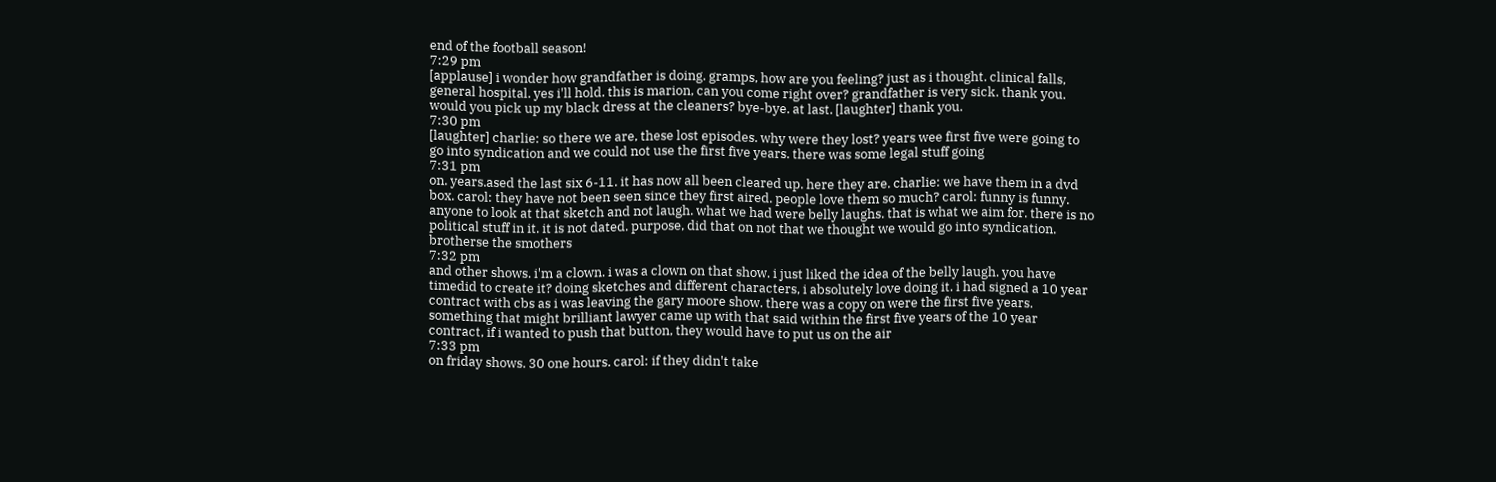end of the football season!
7:29 pm
[applause] i wonder how grandfather is doing. gramps, how are you feeling? just as i thought. clinical falls, general hospital. yes i'll hold. this is marion, can you come right over? grandfather is very sick. thank you. would you pick up my black dress at the cleaners? bye-bye. at last. [laughter] thank you.
7:30 pm
[laughter] charlie: so there we are, these lost episodes. why were they lost? years wee first five were going to go into syndication and we could not use the first five years. there was some legal stuff going
7:31 pm
on. years.ased the last six 6-11. it has now all been cleared up. here they are. charlie: we have them in a dvd box. carol: they have not been seen since they first aired. people love them so much? carol: funny is funny. anyone to look at that sketch and not laugh. what we had were belly laughs. that is what we aim for. there is no political stuff in it. it is not dated. purpose, did that on not that we thought we would go into syndication. brotherse the smothers
7:32 pm
and other shows. i'm a clown. i was a clown on that show. i just liked the idea of the belly laugh. you have timedid to create it? doing sketches and different characters, i absolutely love doing it. i had signed a 10 year contract with cbs as i was leaving the gary moore show. there was a copy on were the first five years. something that might brilliant lawyer came up with that said within the first five years of the 10 year contract, if i wanted to push that button, they would have to put us on the air
7:33 pm
on friday shows. 30 one hours. carol: if they didn't take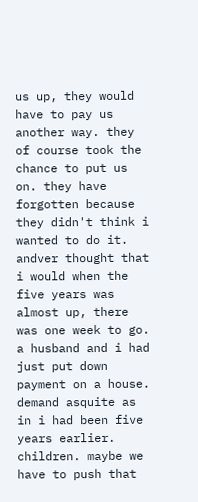us up, they would have to pay us another way. they of course took the chance to put us on. they have forgotten because they didn't think i wanted to do it. andver thought that i would when the five years was almost up, there was one week to go. a husband and i had just put down payment on a house. demand asquite as in i had been five years earlier. children. maybe we have to push that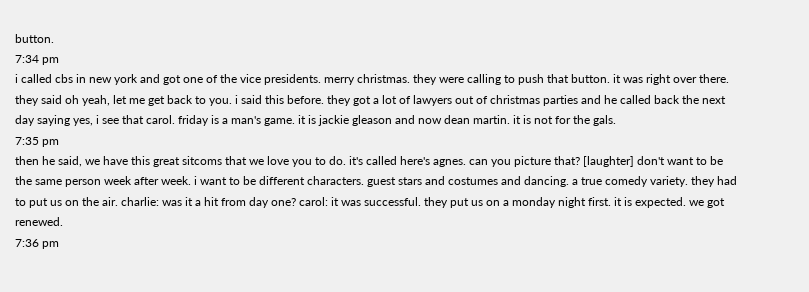button.
7:34 pm
i called cbs in new york and got one of the vice presidents. merry christmas. they were calling to push that button. it was right over there. they said oh yeah, let me get back to you. i said this before. they got a lot of lawyers out of christmas parties and he called back the next day saying yes, i see that carol. friday is a man's game. it is jackie gleason and now dean martin. it is not for the gals.
7:35 pm
then he said, we have this great sitcoms that we love you to do. it's called here's agnes. can you picture that? [laughter] don't want to be the same person week after week. i want to be different characters. guest stars and costumes and dancing. a true comedy variety. they had to put us on the air. charlie: was it a hit from day one? carol: it was successful. they put us on a monday night first. it is expected. we got renewed.
7:36 pm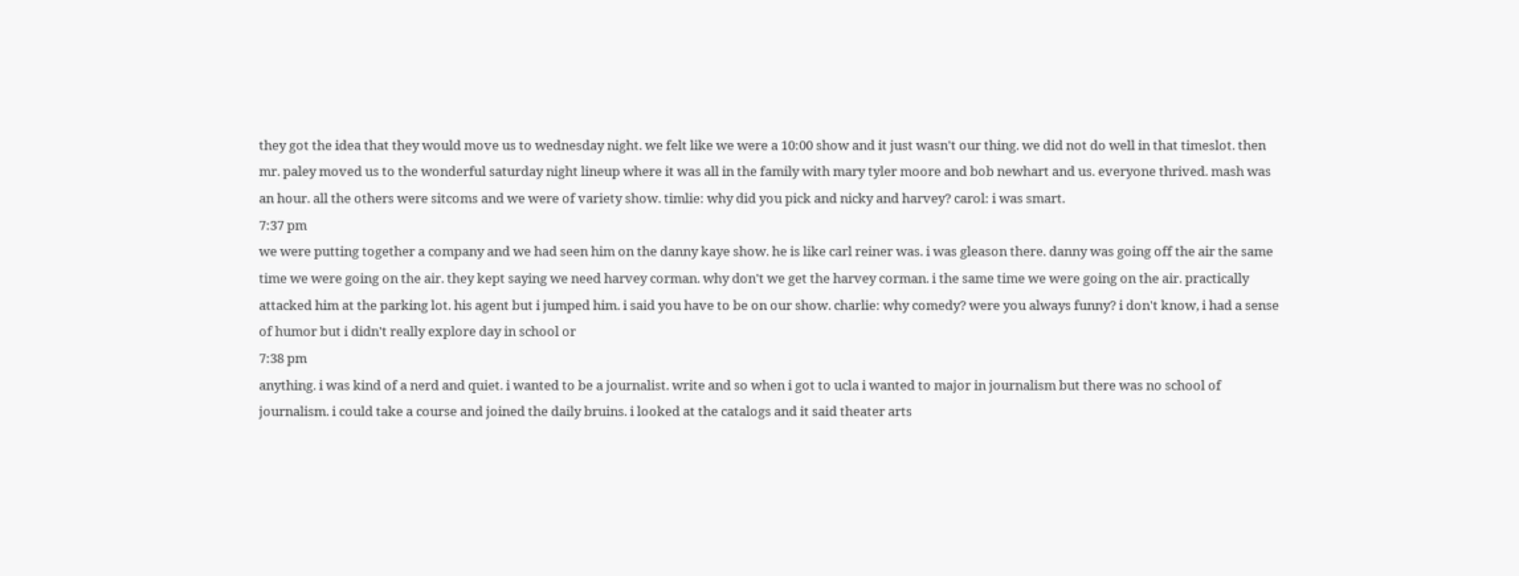they got the idea that they would move us to wednesday night. we felt like we were a 10:00 show and it just wasn't our thing. we did not do well in that timeslot. then mr. paley moved us to the wonderful saturday night lineup where it was all in the family with mary tyler moore and bob newhart and us. everyone thrived. mash was an hour. all the others were sitcoms and we were of variety show. timlie: why did you pick and nicky and harvey? carol: i was smart.
7:37 pm
we were putting together a company and we had seen him on the danny kaye show. he is like carl reiner was. i was gleason there. danny was going off the air the same time we were going on the air. they kept saying we need harvey corman. why don't we get the harvey corman. i the same time we were going on the air. practically attacked him at the parking lot. his agent but i jumped him. i said you have to be on our show. charlie: why comedy? were you always funny? i don't know, i had a sense of humor but i didn't really explore day in school or
7:38 pm
anything. i was kind of a nerd and quiet. i wanted to be a journalist. write and so when i got to ucla i wanted to major in journalism but there was no school of journalism. i could take a course and joined the daily bruins. i looked at the catalogs and it said theater arts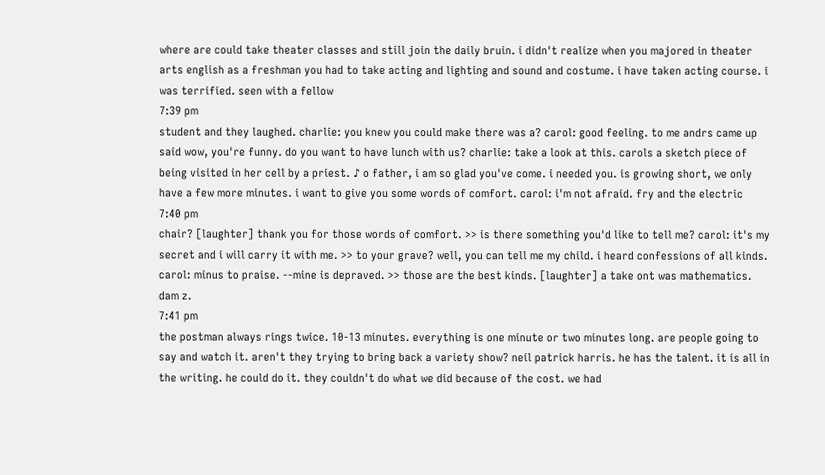where are could take theater classes and still join the daily bruin. i didn't realize when you majored in theater arts english as a freshman you had to take acting and lighting and sound and costume. i have taken acting course. i was terrified. seen with a fellow
7:39 pm
student and they laughed. charlie: you knew you could make there was a? carol: good feeling. to me andrs came up said wow, you're funny. do you want to have lunch with us? charlie: take a look at this. carols a sketch piece of being visited in her cell by a priest. ♪ o father, i am so glad you've come. i needed you. is growing short, we only have a few more minutes. i want to give you some words of comfort. carol: i'm not afraid. fry and the electric
7:40 pm
chair? [laughter] thank you for those words of comfort. >> is there something you'd like to tell me? carol: it's my secret and i will carry it with me. >> to your grave? well, you can tell me my child. i heard confessions of all kinds. carol: minus to praise. --mine is depraved. >> those are the best kinds. [laughter] a take ont was mathematics. dam z.
7:41 pm
the postman always rings twice. 10-13 minutes. everything is one minute or two minutes long. are people going to say and watch it. aren't they trying to bring back a variety show? neil patrick harris. he has the talent. it is all in the writing. he could do it. they couldn't do what we did because of the cost. we had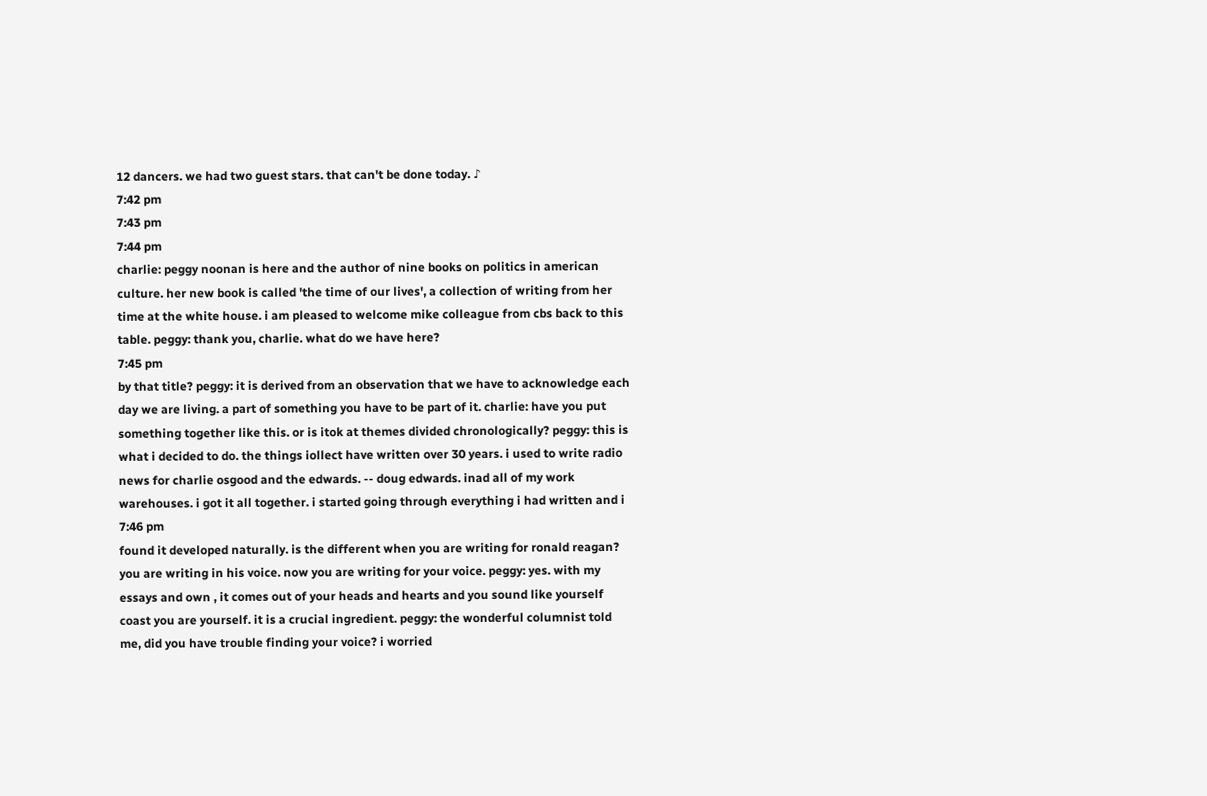12 dancers. we had two guest stars. that can't be done today. ♪
7:42 pm
7:43 pm
7:44 pm
charlie: peggy noonan is here and the author of nine books on politics in american culture. her new book is called 'the time of our lives', a collection of writing from her time at the white house. i am pleased to welcome mike colleague from cbs back to this table. peggy: thank you, charlie. what do we have here?
7:45 pm
by that title? peggy: it is derived from an observation that we have to acknowledge each day we are living. a part of something you have to be part of it. charlie: have you put something together like this. or is itok at themes divided chronologically? peggy: this is what i decided to do. the things iollect have written over 30 years. i used to write radio news for charlie osgood and the edwards. -- doug edwards. inad all of my work warehouses. i got it all together. i started going through everything i had written and i
7:46 pm
found it developed naturally. is the different when you are writing for ronald reagan? you are writing in his voice. now you are writing for your voice. peggy: yes. with my essays and own , it comes out of your heads and hearts and you sound like yourself coast you are yourself. it is a crucial ingredient. peggy: the wonderful columnist told me, did you have trouble finding your voice? i worried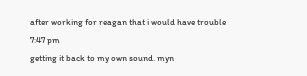after working for reagan that i would have trouble
7:47 pm
getting it back to my own sound. myn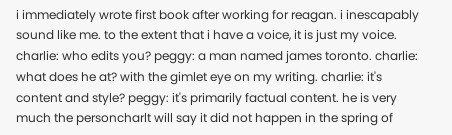i immediately wrote first book after working for reagan. i inescapably sound like me. to the extent that i have a voice, it is just my voice. charlie: who edits you? peggy: a man named james toronto. charlie: what does he at? with the gimlet eye on my writing. charlie: it's content and style? peggy: it's primarily factual content. he is very much the personcharlt will say it did not happen in the spring of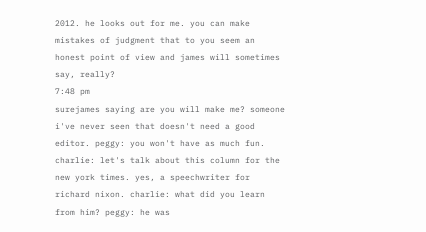2012. he looks out for me. you can make mistakes of judgment that to you seem an honest point of view and james will sometimes say, really?
7:48 pm
surejames saying are you will make me? someone i've never seen that doesn't need a good editor. peggy: you won't have as much fun. charlie: let's talk about this column for the new york times. yes, a speechwriter for richard nixon. charlie: what did you learn from him? peggy: he was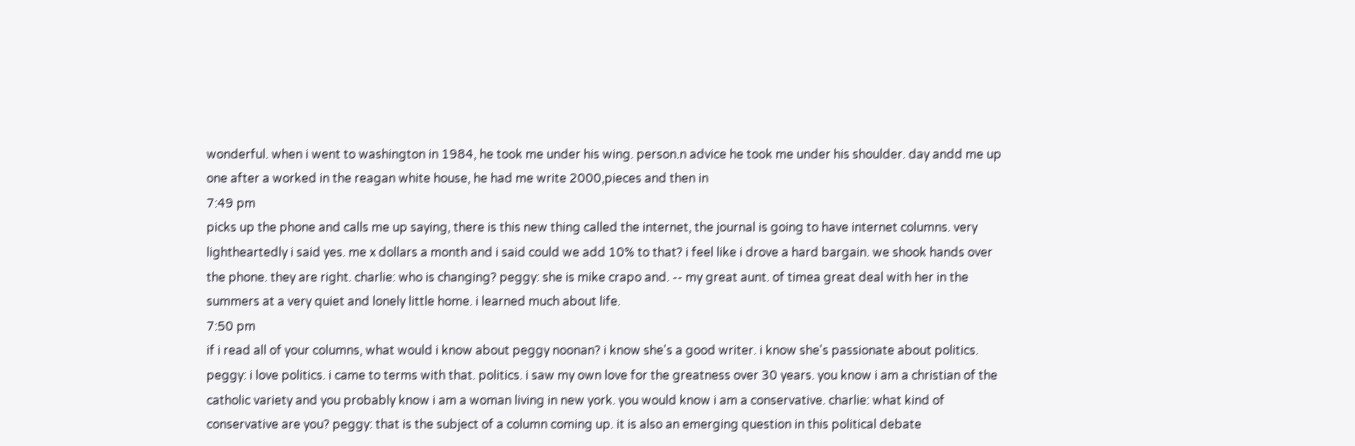wonderful. when i went to washington in 1984, he took me under his wing. person.n advice he took me under his shoulder. day andd me up one after a worked in the reagan white house, he had me write 2000,pieces and then in
7:49 pm
picks up the phone and calls me up saying, there is this new thing called the internet, the journal is going to have internet columns. very lightheartedly i said yes. me x dollars a month and i said could we add 10% to that? i feel like i drove a hard bargain. we shook hands over the phone. they are right. charlie: who is changing? peggy: she is mike crapo and. -- my great aunt. of timea great deal with her in the summers at a very quiet and lonely little home. i learned much about life.
7:50 pm
if i read all of your columns, what would i know about peggy noonan? i know she's a good writer. i know she's passionate about politics. peggy: i love politics. i came to terms with that. politics. i saw my own love for the greatness over 30 years. you know i am a christian of the catholic variety and you probably know i am a woman living in new york. you would know i am a conservative. charlie: what kind of conservative are you? peggy: that is the subject of a column coming up. it is also an emerging question in this political debate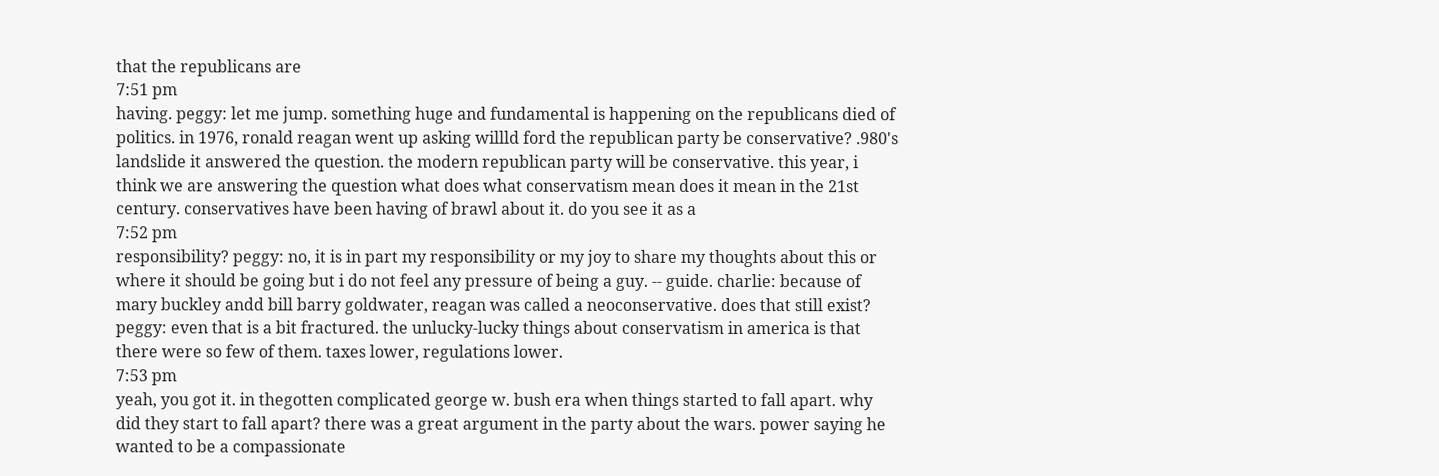that the republicans are
7:51 pm
having. peggy: let me jump. something huge and fundamental is happening on the republicans died of politics. in 1976, ronald reagan went up asking willld ford the republican party be conservative? .980's landslide it answered the question. the modern republican party will be conservative. this year, i think we are answering the question what does what conservatism mean does it mean in the 21st century. conservatives have been having of brawl about it. do you see it as a
7:52 pm
responsibility? peggy: no, it is in part my responsibility or my joy to share my thoughts about this or where it should be going but i do not feel any pressure of being a guy. -- guide. charlie: because of mary buckley andd bill barry goldwater, reagan was called a neoconservative. does that still exist? peggy: even that is a bit fractured. the unlucky-lucky things about conservatism in america is that there were so few of them. taxes lower, regulations lower.
7:53 pm
yeah, you got it. in thegotten complicated george w. bush era when things started to fall apart. why did they start to fall apart? there was a great argument in the party about the wars. power saying he wanted to be a compassionate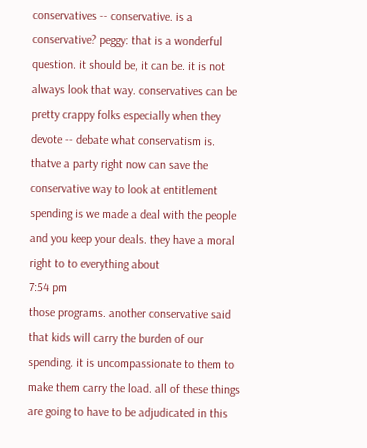conservatives -- conservative. is a conservative? peggy: that is a wonderful question. it should be, it can be. it is not always look that way. conservatives can be pretty crappy folks especially when they devote -- debate what conservatism is. thatve a party right now can save the conservative way to look at entitlement spending is we made a deal with the people and you keep your deals. they have a moral right to to everything about
7:54 pm
those programs. another conservative said that kids will carry the burden of our spending. it is uncompassionate to them to make them carry the load. all of these things are going to have to be adjudicated in this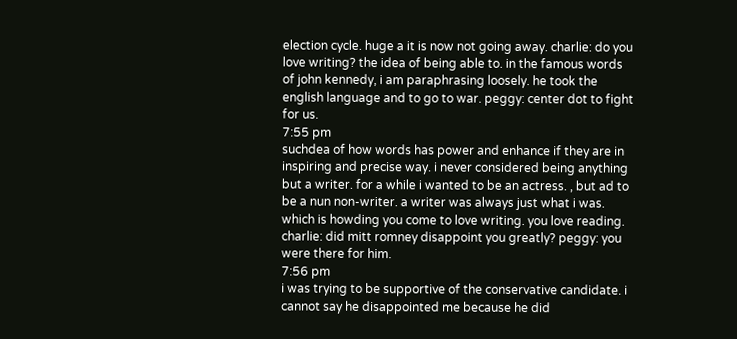election cycle. huge a it is now not going away. charlie: do you love writing? the idea of being able to. in the famous words of john kennedy, i am paraphrasing loosely. he took the english language and to go to war. peggy: center dot to fight for us.
7:55 pm
suchdea of how words has power and enhance if they are in inspiring and precise way. i never considered being anything but a writer. for a while i wanted to be an actress. , but ad to be a nun non-writer. a writer was always just what i was. which is howding you come to love writing. you love reading. charlie: did mitt romney disappoint you greatly? peggy: you were there for him.
7:56 pm
i was trying to be supportive of the conservative candidate. i cannot say he disappointed me because he did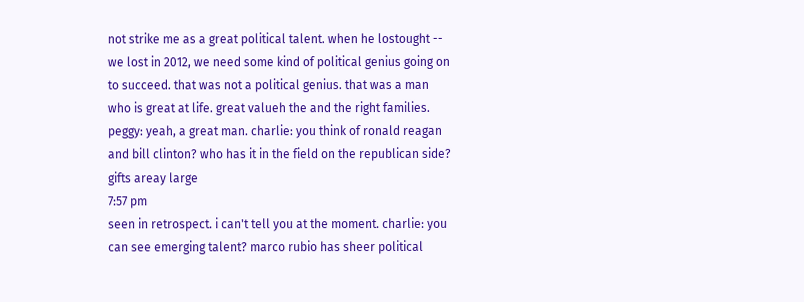not strike me as a great political talent. when he lostought -- we lost in 2012, we need some kind of political genius going on to succeed. that was not a political genius. that was a man who is great at life. great valueh the and the right families. peggy: yeah, a great man. charlie: you think of ronald reagan and bill clinton? who has it in the field on the republican side? gifts areay large
7:57 pm
seen in retrospect. i can't tell you at the moment. charlie: you can see emerging talent? marco rubio has sheer political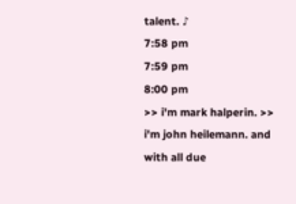talent. ♪
7:58 pm
7:59 pm
8:00 pm
>> i'm mark halperin. >> i'm john heilemann. and with all due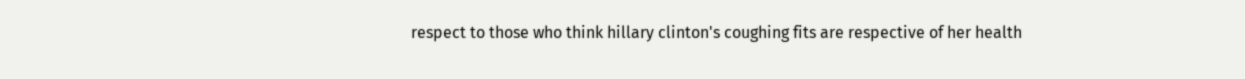respect to those who think hillary clinton's coughing fits are respective of her health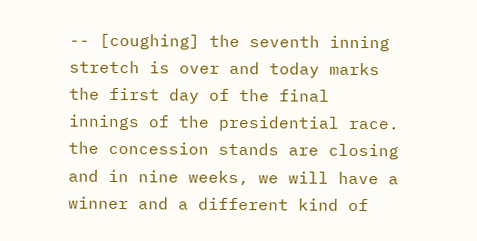-- [coughing] the seventh inning stretch is over and today marks the first day of the final innings of the presidential race. the concession stands are closing and in nine weeks, we will have a winner and a different kind of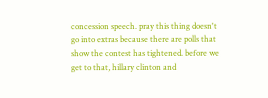concession speech. pray this thing doesn't go into extras because there are polls that show the contest has tightened. before we get to that, hillary clinton and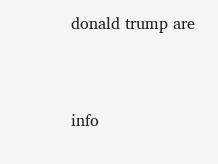donald trump are


info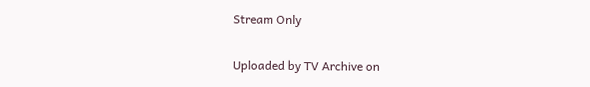Stream Only

Uploaded by TV Archive on